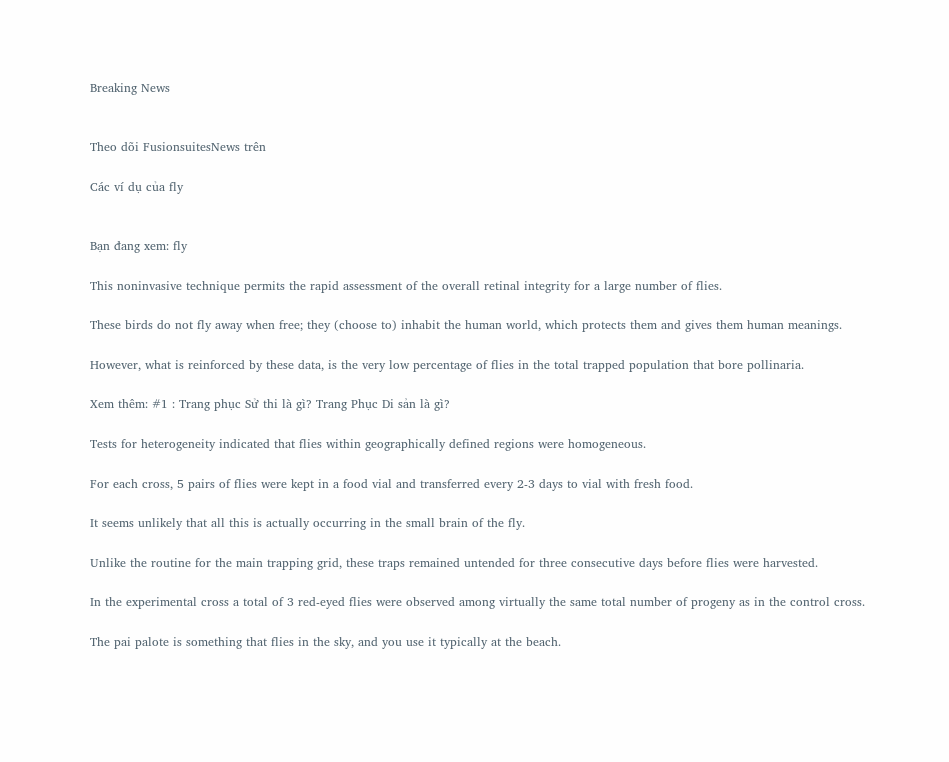Breaking News


Theo dõi FusionsuitesNews trên

Các ví dụ của fly


Bạn đang xem: fly

This noninvasive technique permits the rapid assessment of the overall retinal integrity for a large number of flies.

These birds do not fly away when free; they (choose to) inhabit the human world, which protects them and gives them human meanings.

However, what is reinforced by these data, is the very low percentage of flies in the total trapped population that bore pollinaria.

Xem thêm: #1 : Trang phục Sử thi là gì? Trang Phục Di sản là gì?

Tests for heterogeneity indicated that flies within geographically defined regions were homogeneous.

For each cross, 5 pairs of flies were kept in a food vial and transferred every 2-3 days to vial with fresh food.

It seems unlikely that all this is actually occurring in the small brain of the fly.

Unlike the routine for the main trapping grid, these traps remained untended for three consecutive days before flies were harvested.

In the experimental cross a total of 3 red-eyed flies were observed among virtually the same total number of progeny as in the control cross.

The pai palote is something that flies in the sky, and you use it typically at the beach.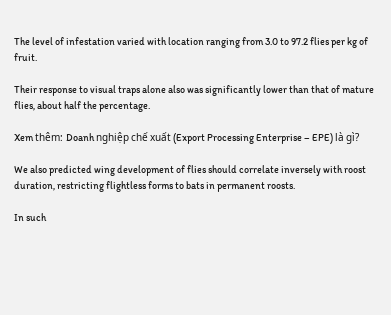The level of infestation varied with location ranging from 3.0 to 97.2 flies per kg of fruit.

Their response to visual traps alone also was significantly lower than that of mature flies, about half the percentage.

Xem thêm: Doanh nghiệp chế xuất (Export Processing Enterprise – EPE) là gì?

We also predicted wing development of flies should correlate inversely with roost duration, restricting flightless forms to bats in permanent roosts.

In such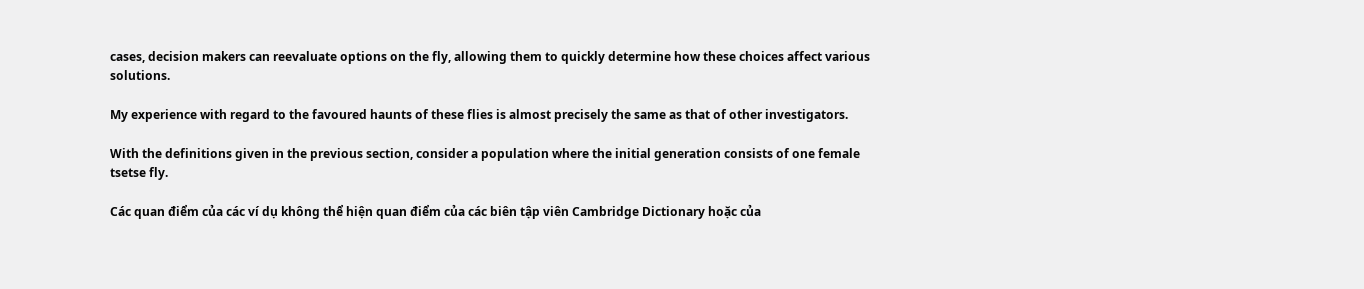cases, decision makers can reevaluate options on the fly, allowing them to quickly determine how these choices affect various solutions.

My experience with regard to the favoured haunts of these flies is almost precisely the same as that of other investigators.

With the definitions given in the previous section, consider a population where the initial generation consists of one female tsetse fly.

Các quan điểm của các ví dụ không thể hiện quan điểm của các biên tập viên Cambridge Dictionary hoặc của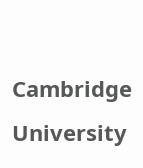Cambridge University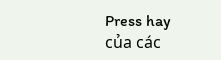Press hay của các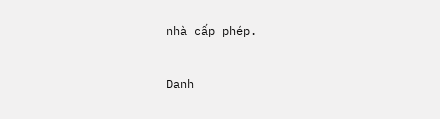nhà cấp phép.

Danh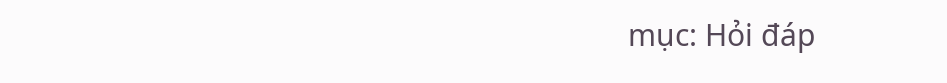mục: Hỏi đáp